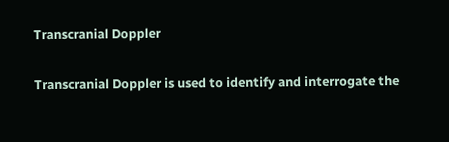Transcranial Doppler

Transcranial Doppler is used to identify and interrogate the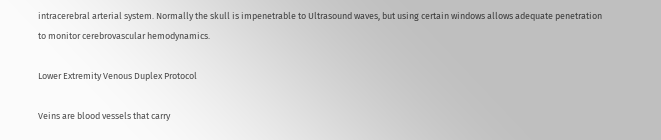intracerebral arterial system. Normally the skull is impenetrable to Ultrasound waves, but using certain windows allows adequate penetration to monitor cerebrovascular hemodynamics.

Lower Extremity Venous Duplex Protocol

Veins are blood vessels that carry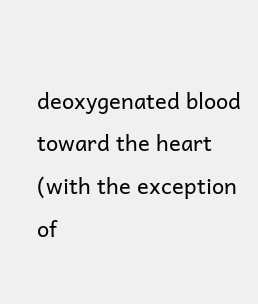deoxygenated blood toward the heart (with the exception of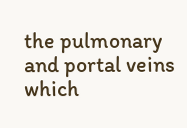the pulmonary and portal veins which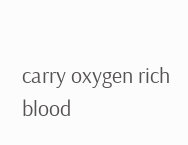carry oxygen rich blood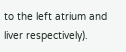to the left atrium and liver respectively).